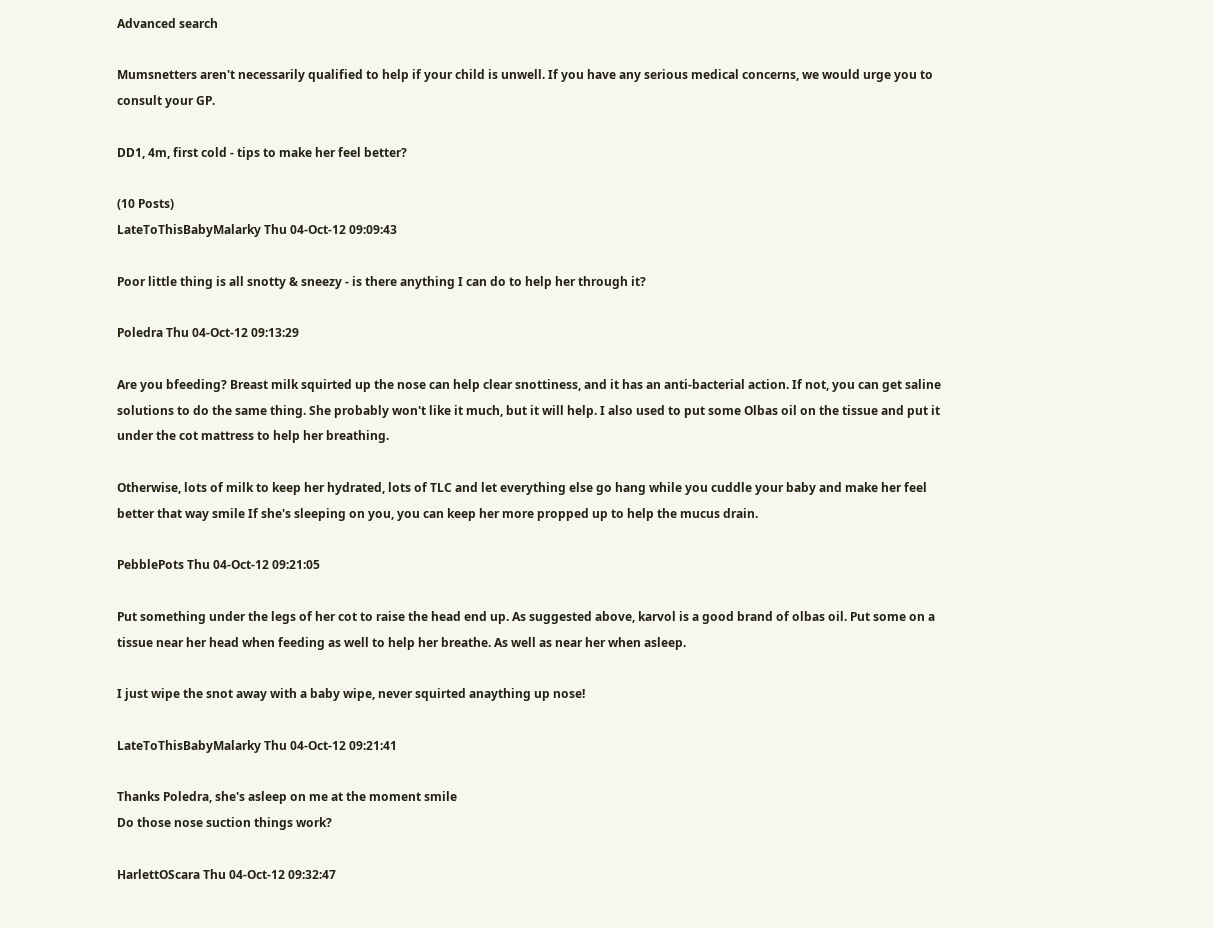Advanced search

Mumsnetters aren't necessarily qualified to help if your child is unwell. If you have any serious medical concerns, we would urge you to consult your GP.

DD1, 4m, first cold - tips to make her feel better?

(10 Posts)
LateToThisBabyMalarky Thu 04-Oct-12 09:09:43

Poor little thing is all snotty & sneezy - is there anything I can do to help her through it?

Poledra Thu 04-Oct-12 09:13:29

Are you bfeeding? Breast milk squirted up the nose can help clear snottiness, and it has an anti-bacterial action. If not, you can get saline solutions to do the same thing. She probably won't like it much, but it will help. I also used to put some Olbas oil on the tissue and put it under the cot mattress to help her breathing.

Otherwise, lots of milk to keep her hydrated, lots of TLC and let everything else go hang while you cuddle your baby and make her feel better that way smile If she's sleeping on you, you can keep her more propped up to help the mucus drain.

PebblePots Thu 04-Oct-12 09:21:05

Put something under the legs of her cot to raise the head end up. As suggested above, karvol is a good brand of olbas oil. Put some on a tissue near her head when feeding as well to help her breathe. As well as near her when asleep.

I just wipe the snot away with a baby wipe, never squirted anaything up nose!

LateToThisBabyMalarky Thu 04-Oct-12 09:21:41

Thanks Poledra, she's asleep on me at the moment smile
Do those nose suction things work?

HarlettOScara Thu 04-Oct-12 09:32:47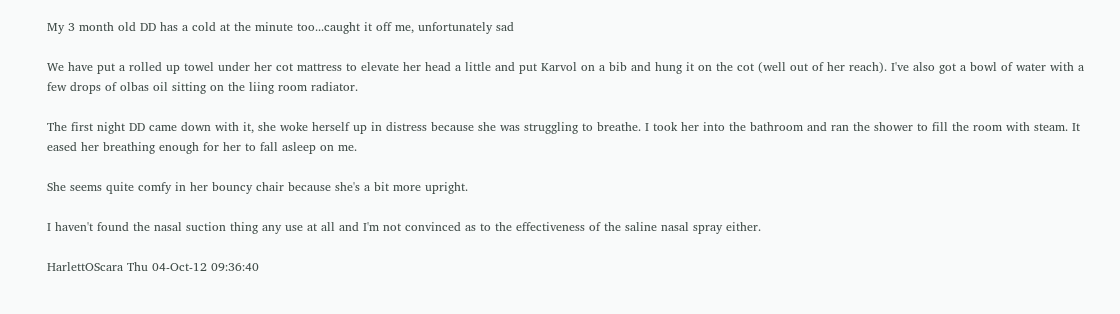My 3 month old DD has a cold at the minute too...caught it off me, unfortunately sad

We have put a rolled up towel under her cot mattress to elevate her head a little and put Karvol on a bib and hung it on the cot (well out of her reach). I've also got a bowl of water with a few drops of olbas oil sitting on the liing room radiator.

The first night DD came down with it, she woke herself up in distress because she was struggling to breathe. I took her into the bathroom and ran the shower to fill the room with steam. It eased her breathing enough for her to fall asleep on me.

She seems quite comfy in her bouncy chair because she's a bit more upright.

I haven't found the nasal suction thing any use at all and I'm not convinced as to the effectiveness of the saline nasal spray either.

HarlettOScara Thu 04-Oct-12 09:36:40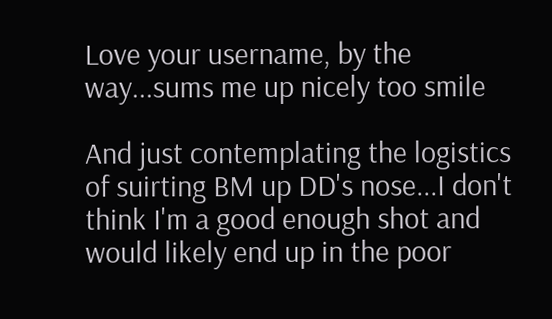Love your username, by the way...sums me up nicely too smile

And just contemplating the logistics of suirting BM up DD's nose...I don't think I'm a good enough shot and would likely end up in the poor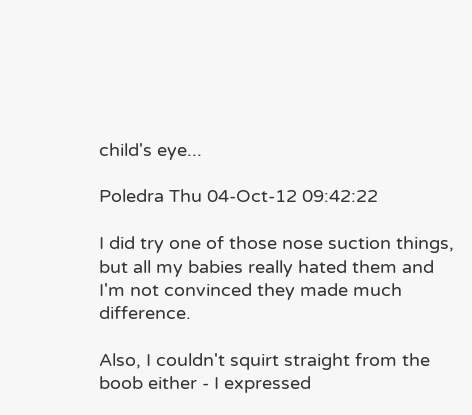child's eye...

Poledra Thu 04-Oct-12 09:42:22

I did try one of those nose suction things, but all my babies really hated them and I'm not convinced they made much difference.

Also, I couldn't squirt straight from the boob either - I expressed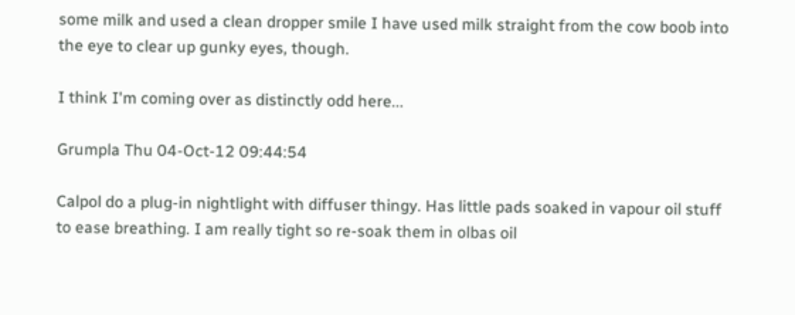some milk and used a clean dropper smile I have used milk straight from the cow boob into the eye to clear up gunky eyes, though.

I think I'm coming over as distinctly odd here...

Grumpla Thu 04-Oct-12 09:44:54

Calpol do a plug-in nightlight with diffuser thingy. Has little pads soaked in vapour oil stuff to ease breathing. I am really tight so re-soak them in olbas oil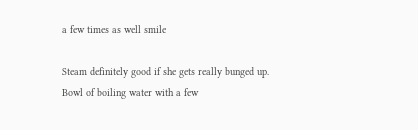a few times as well smile

Steam definitely good if she gets really bunged up. Bowl of boiling water with a few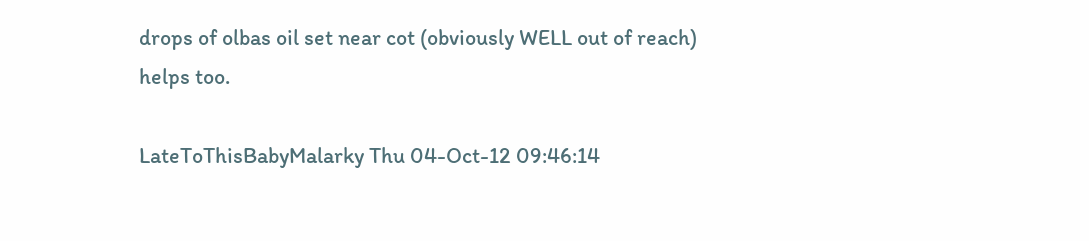drops of olbas oil set near cot (obviously WELL out of reach) helps too.

LateToThisBabyMalarky Thu 04-Oct-12 09:46:14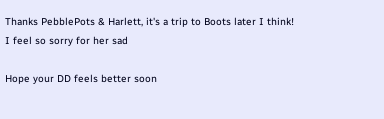Thanks PebblePots & Harlett, it's a trip to Boots later I think!
I feel so sorry for her sad

Hope your DD feels better soon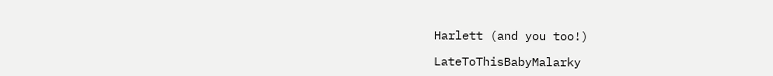Harlett (and you too!)

LateToThisBabyMalarky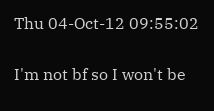Thu 04-Oct-12 09:55:02

I'm not bf so I won't be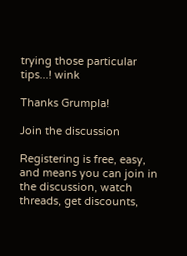trying those particular tips...! wink

Thanks Grumpla!

Join the discussion

Registering is free, easy, and means you can join in the discussion, watch threads, get discounts,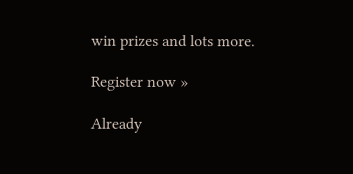win prizes and lots more.

Register now »

Already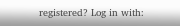registered? Log in with: